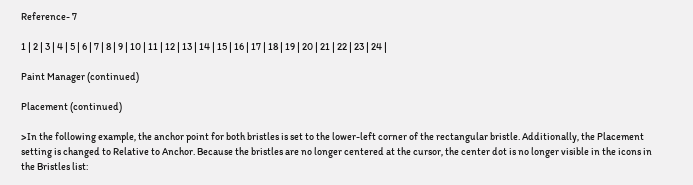Reference- 7

1 | 2 | 3 | 4 | 5 | 6 | 7 | 8 | 9 | 10 | 11 | 12 | 13 | 14 | 15 | 16 | 17 | 18 | 19 | 20 | 21 | 22 | 23 | 24 |

Paint Manager (continued)

Placement (continued)

>In the following example, the anchor point for both bristles is set to the lower-left corner of the rectangular bristle. Additionally, the Placement setting is changed to Relative to Anchor. Because the bristles are no longer centered at the cursor, the center dot is no longer visible in the icons in the Bristles list: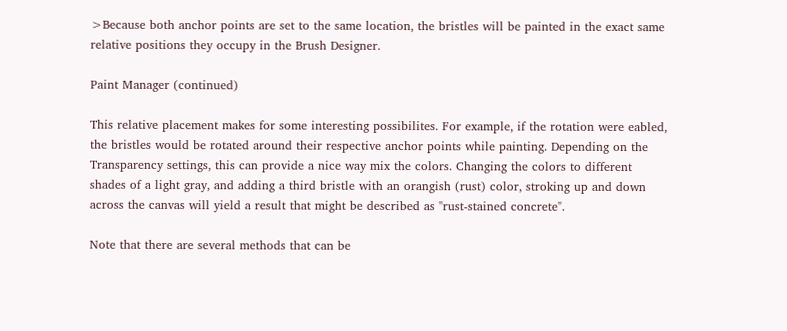>Because both anchor points are set to the same location, the bristles will be painted in the exact same relative positions they occupy in the Brush Designer.

Paint Manager (continued)

This relative placement makes for some interesting possibilites. For example, if the rotation were eabled, the bristles would be rotated around their respective anchor points while painting. Depending on the Transparency settings, this can provide a nice way mix the colors. Changing the colors to different shades of a light gray, and adding a third bristle with an orangish (rust) color, stroking up and down across the canvas will yield a result that might be described as "rust-stained concrete".

Note that there are several methods that can be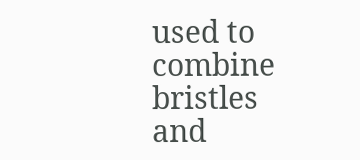used to combine bristles and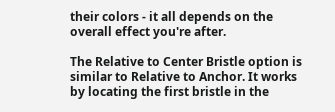their colors - it all depends on the overall effect you're after.

The Relative to Center Bristle option is similar to Relative to Anchor. It works by locating the first bristle in the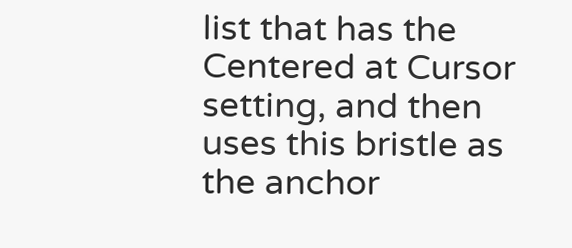list that has the Centered at Cursor setting, and then uses this bristle as the anchor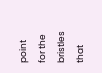point for the bristles that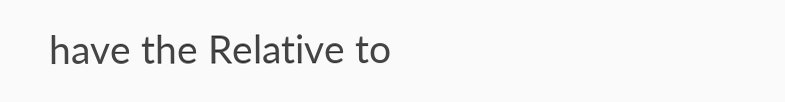have the Relative to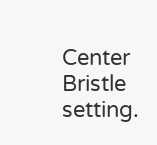Center Bristle setting.